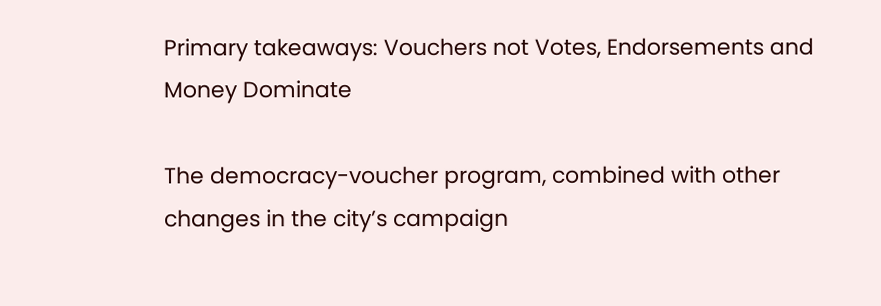Primary takeaways: Vouchers not Votes, Endorsements and Money Dominate

The democracy-voucher program, combined with other changes in the city’s campaign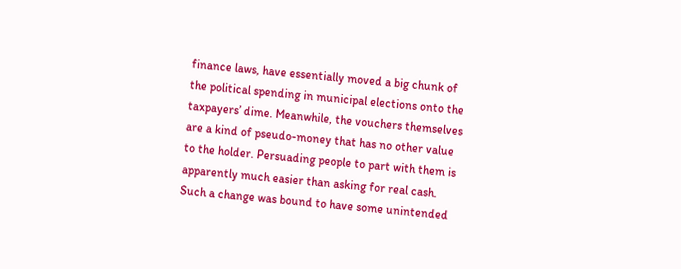finance laws, have essentially moved a big chunk of the political spending in municipal elections onto the taxpayers’ dime. Meanwhile, the vouchers themselves are a kind of pseudo-money that has no other value to the holder. Persuading people to part with them is apparently much easier than asking for real cash. Such a change was bound to have some unintended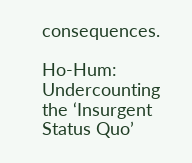consequences.

Ho-Hum: Undercounting the ‘Insurgent Status Quo’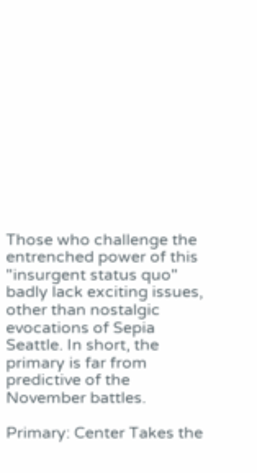Those who challenge the entrenched power of this "insurgent status quo" badly lack exciting issues, other than nostalgic evocations of Sepia Seattle. In short, the primary is far from predictive of the November battles.

Primary: Center Takes the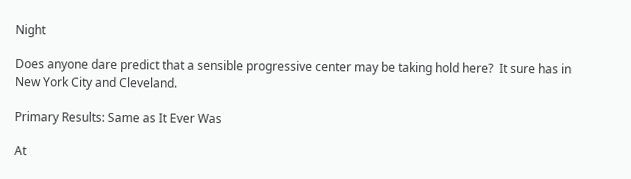Night

Does anyone dare predict that a sensible progressive center may be taking hold here?  It sure has in New York City and Cleveland.

Primary Results: Same as It Ever Was

At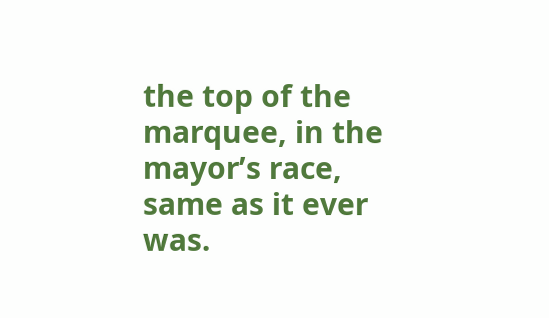the top of the marquee, in the mayor’s race, same as it ever was.